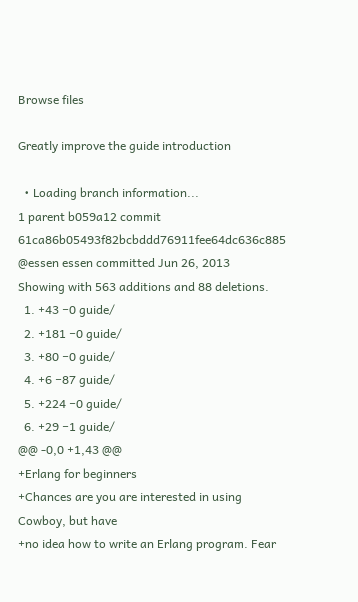Browse files

Greatly improve the guide introduction

  • Loading branch information...
1 parent b059a12 commit 61ca86b05493f82bcbddd76911fee64dc636c885 @essen essen committed Jun 26, 2013
Showing with 563 additions and 88 deletions.
  1. +43 −0 guide/
  2. +181 −0 guide/
  3. +80 −0 guide/
  4. +6 −87 guide/
  5. +224 −0 guide/
  6. +29 −1 guide/
@@ -0,0 +1,43 @@
+Erlang for beginners
+Chances are you are interested in using Cowboy, but have
+no idea how to write an Erlang program. Fear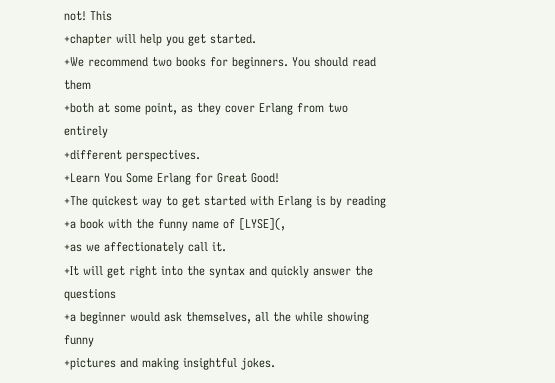not! This
+chapter will help you get started.
+We recommend two books for beginners. You should read them
+both at some point, as they cover Erlang from two entirely
+different perspectives.
+Learn You Some Erlang for Great Good!
+The quickest way to get started with Erlang is by reading
+a book with the funny name of [LYSE](,
+as we affectionately call it.
+It will get right into the syntax and quickly answer the questions
+a beginner would ask themselves, all the while showing funny
+pictures and making insightful jokes.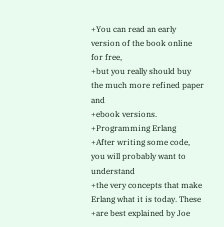+You can read an early version of the book online for free,
+but you really should buy the much more refined paper and
+ebook versions.
+Programming Erlang
+After writing some code, you will probably want to understand
+the very concepts that make Erlang what it is today. These
+are best explained by Joe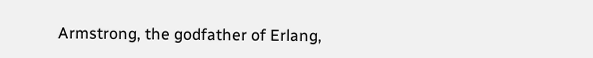Armstrong, the godfather of Erlang,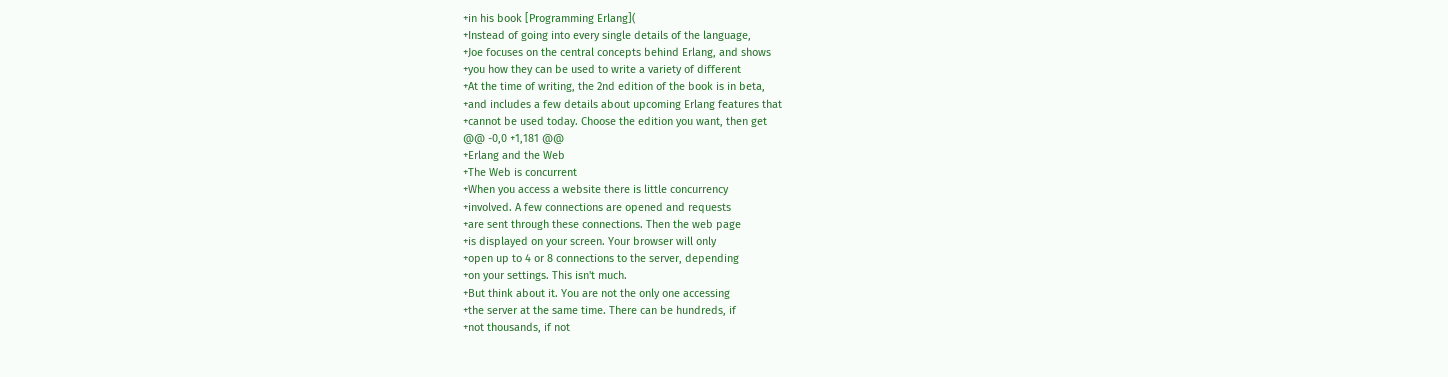+in his book [Programming Erlang](
+Instead of going into every single details of the language,
+Joe focuses on the central concepts behind Erlang, and shows
+you how they can be used to write a variety of different
+At the time of writing, the 2nd edition of the book is in beta,
+and includes a few details about upcoming Erlang features that
+cannot be used today. Choose the edition you want, then get
@@ -0,0 +1,181 @@
+Erlang and the Web
+The Web is concurrent
+When you access a website there is little concurrency
+involved. A few connections are opened and requests
+are sent through these connections. Then the web page
+is displayed on your screen. Your browser will only
+open up to 4 or 8 connections to the server, depending
+on your settings. This isn't much.
+But think about it. You are not the only one accessing
+the server at the same time. There can be hundreds, if
+not thousands, if not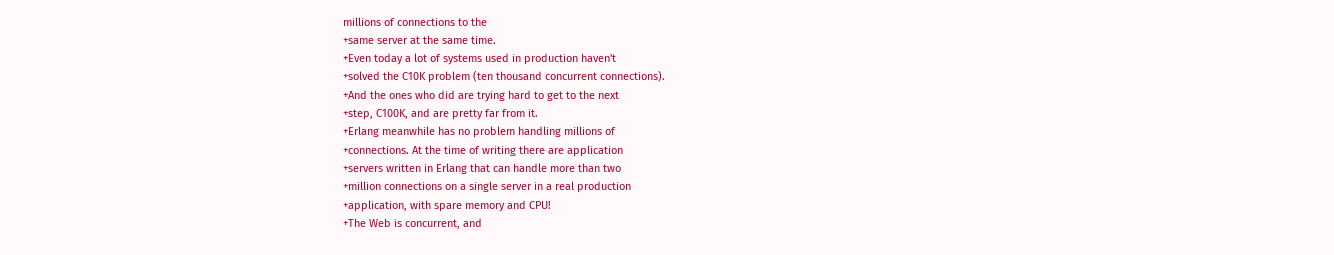millions of connections to the
+same server at the same time.
+Even today a lot of systems used in production haven't
+solved the C10K problem (ten thousand concurrent connections).
+And the ones who did are trying hard to get to the next
+step, C100K, and are pretty far from it.
+Erlang meanwhile has no problem handling millions of
+connections. At the time of writing there are application
+servers written in Erlang that can handle more than two
+million connections on a single server in a real production
+application, with spare memory and CPU!
+The Web is concurrent, and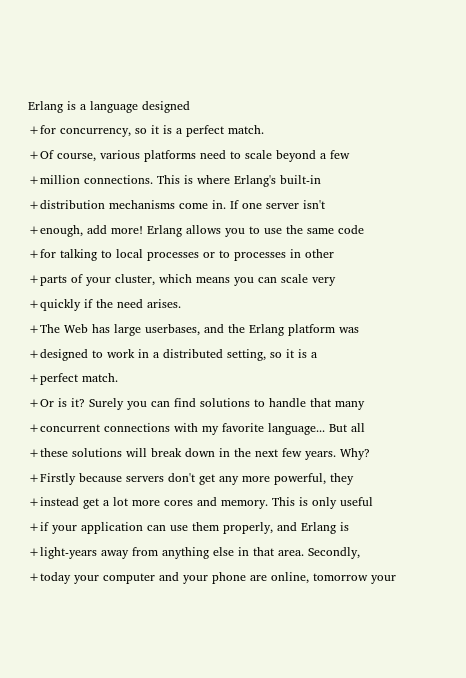Erlang is a language designed
+for concurrency, so it is a perfect match.
+Of course, various platforms need to scale beyond a few
+million connections. This is where Erlang's built-in
+distribution mechanisms come in. If one server isn't
+enough, add more! Erlang allows you to use the same code
+for talking to local processes or to processes in other
+parts of your cluster, which means you can scale very
+quickly if the need arises.
+The Web has large userbases, and the Erlang platform was
+designed to work in a distributed setting, so it is a
+perfect match.
+Or is it? Surely you can find solutions to handle that many
+concurrent connections with my favorite language... But all
+these solutions will break down in the next few years. Why?
+Firstly because servers don't get any more powerful, they
+instead get a lot more cores and memory. This is only useful
+if your application can use them properly, and Erlang is
+light-years away from anything else in that area. Secondly,
+today your computer and your phone are online, tomorrow your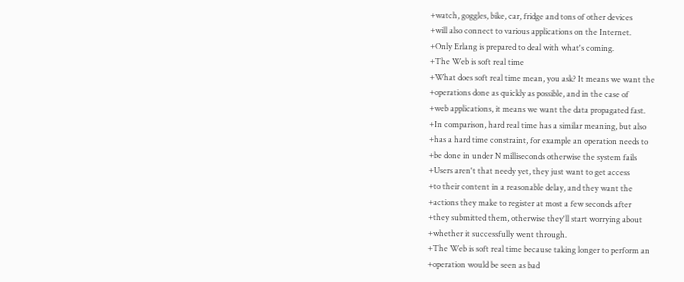+watch, goggles, bike, car, fridge and tons of other devices
+will also connect to various applications on the Internet.
+Only Erlang is prepared to deal with what's coming.
+The Web is soft real time
+What does soft real time mean, you ask? It means we want the
+operations done as quickly as possible, and in the case of
+web applications, it means we want the data propagated fast.
+In comparison, hard real time has a similar meaning, but also
+has a hard time constraint, for example an operation needs to
+be done in under N milliseconds otherwise the system fails
+Users aren't that needy yet, they just want to get access
+to their content in a reasonable delay, and they want the
+actions they make to register at most a few seconds after
+they submitted them, otherwise they'll start worrying about
+whether it successfully went through.
+The Web is soft real time because taking longer to perform an
+operation would be seen as bad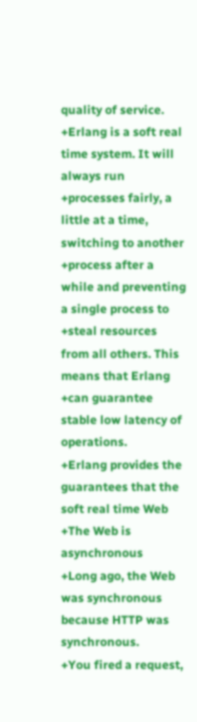quality of service.
+Erlang is a soft real time system. It will always run
+processes fairly, a little at a time, switching to another
+process after a while and preventing a single process to
+steal resources from all others. This means that Erlang
+can guarantee stable low latency of operations.
+Erlang provides the guarantees that the soft real time Web
+The Web is asynchronous
+Long ago, the Web was synchronous because HTTP was synchronous.
+You fired a request,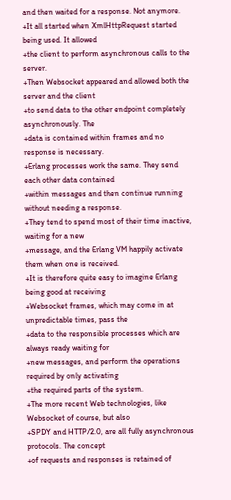and then waited for a response. Not anymore.
+It all started when XmlHttpRequest started being used. It allowed
+the client to perform asynchronous calls to the server.
+Then Websocket appeared and allowed both the server and the client
+to send data to the other endpoint completely asynchronously. The
+data is contained within frames and no response is necessary.
+Erlang processes work the same. They send each other data contained
+within messages and then continue running without needing a response.
+They tend to spend most of their time inactive, waiting for a new
+message, and the Erlang VM happily activate them when one is received.
+It is therefore quite easy to imagine Erlang being good at receiving
+Websocket frames, which may come in at unpredictable times, pass the
+data to the responsible processes which are always ready waiting for
+new messages, and perform the operations required by only activating
+the required parts of the system.
+The more recent Web technologies, like Websocket of course, but also
+SPDY and HTTP/2.0, are all fully asynchronous protocols. The concept
+of requests and responses is retained of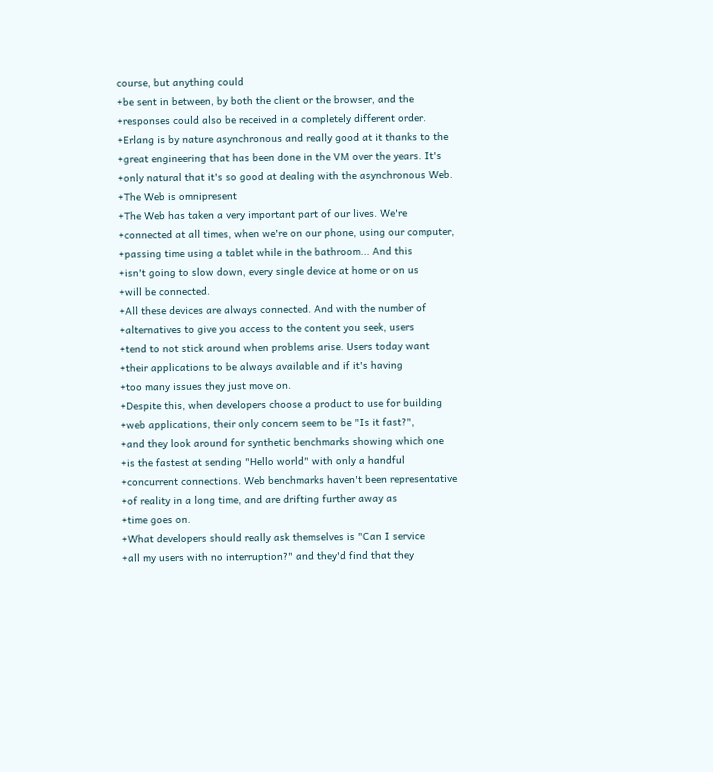course, but anything could
+be sent in between, by both the client or the browser, and the
+responses could also be received in a completely different order.
+Erlang is by nature asynchronous and really good at it thanks to the
+great engineering that has been done in the VM over the years. It's
+only natural that it's so good at dealing with the asynchronous Web.
+The Web is omnipresent
+The Web has taken a very important part of our lives. We're
+connected at all times, when we're on our phone, using our computer,
+passing time using a tablet while in the bathroom... And this
+isn't going to slow down, every single device at home or on us
+will be connected.
+All these devices are always connected. And with the number of
+alternatives to give you access to the content you seek, users
+tend to not stick around when problems arise. Users today want
+their applications to be always available and if it's having
+too many issues they just move on.
+Despite this, when developers choose a product to use for building
+web applications, their only concern seem to be "Is it fast?",
+and they look around for synthetic benchmarks showing which one
+is the fastest at sending "Hello world" with only a handful
+concurrent connections. Web benchmarks haven't been representative
+of reality in a long time, and are drifting further away as
+time goes on.
+What developers should really ask themselves is "Can I service
+all my users with no interruption?" and they'd find that they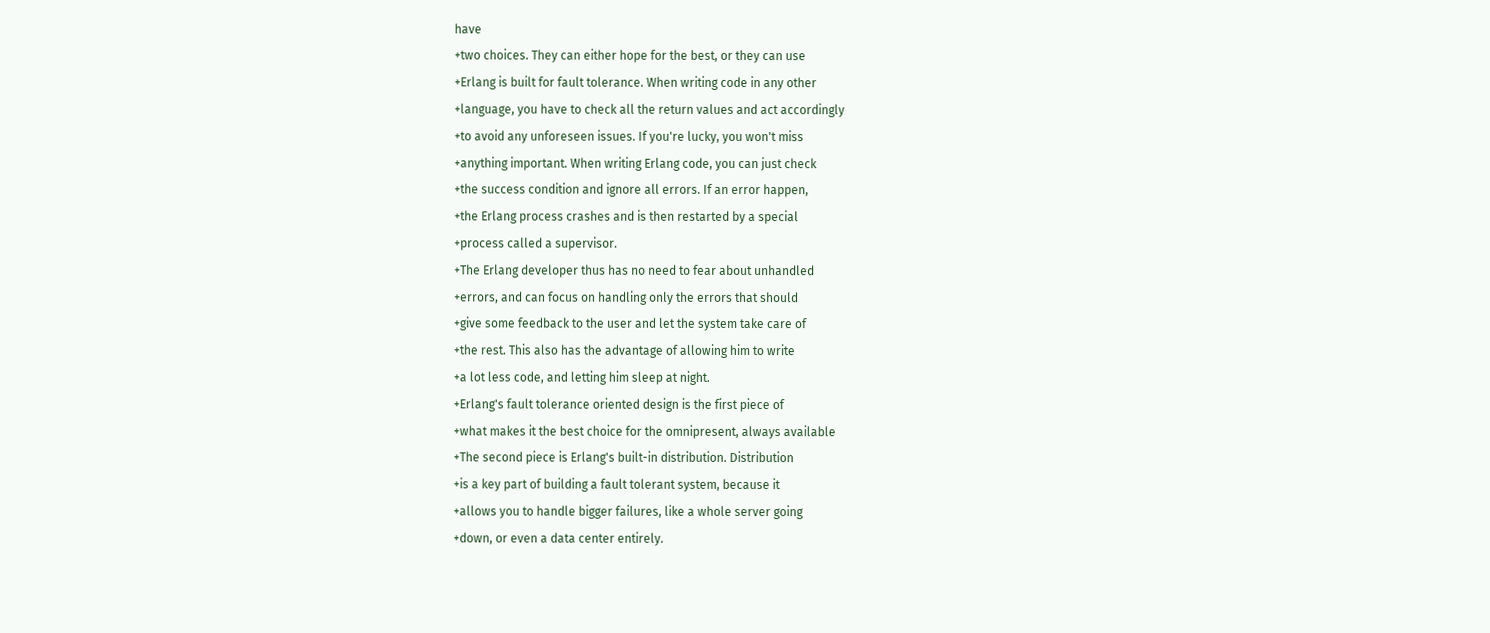have
+two choices. They can either hope for the best, or they can use
+Erlang is built for fault tolerance. When writing code in any other
+language, you have to check all the return values and act accordingly
+to avoid any unforeseen issues. If you're lucky, you won't miss
+anything important. When writing Erlang code, you can just check
+the success condition and ignore all errors. If an error happen,
+the Erlang process crashes and is then restarted by a special
+process called a supervisor.
+The Erlang developer thus has no need to fear about unhandled
+errors, and can focus on handling only the errors that should
+give some feedback to the user and let the system take care of
+the rest. This also has the advantage of allowing him to write
+a lot less code, and letting him sleep at night.
+Erlang's fault tolerance oriented design is the first piece of
+what makes it the best choice for the omnipresent, always available
+The second piece is Erlang's built-in distribution. Distribution
+is a key part of building a fault tolerant system, because it
+allows you to handle bigger failures, like a whole server going
+down, or even a data center entirely.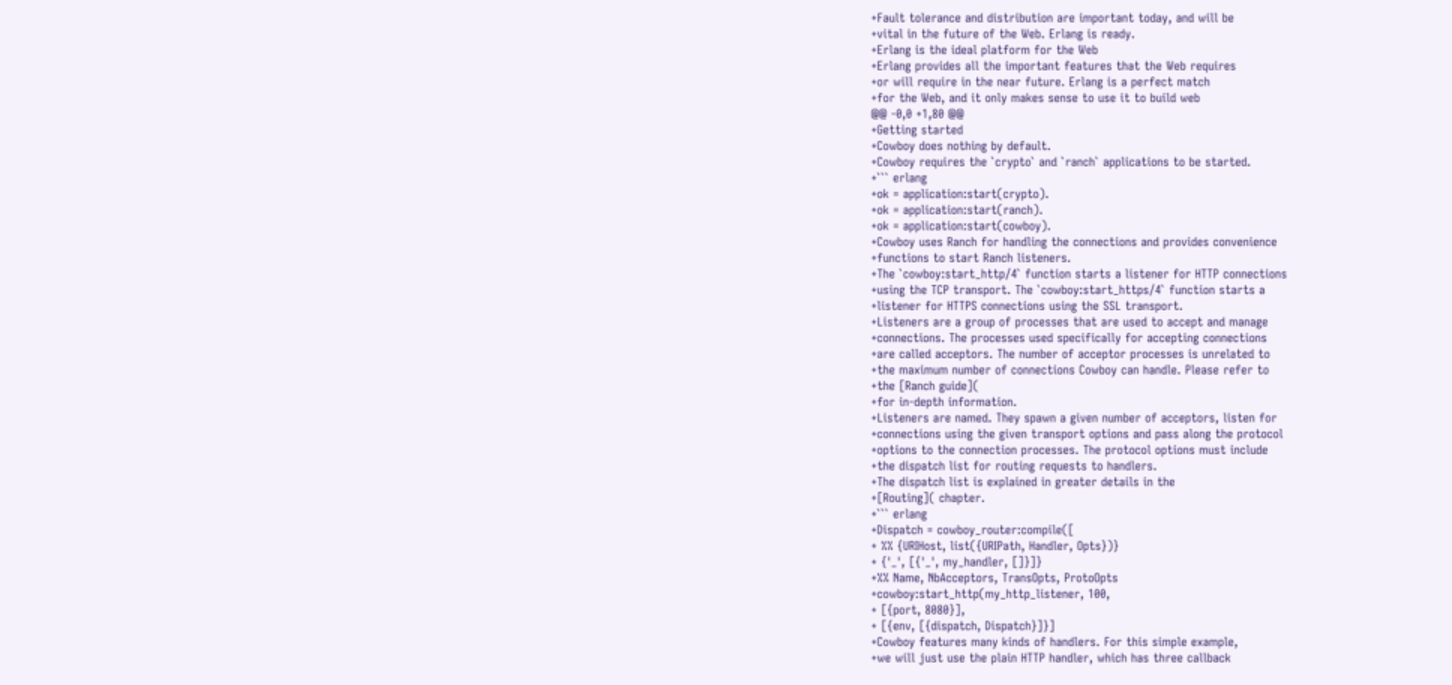+Fault tolerance and distribution are important today, and will be
+vital in the future of the Web. Erlang is ready.
+Erlang is the ideal platform for the Web
+Erlang provides all the important features that the Web requires
+or will require in the near future. Erlang is a perfect match
+for the Web, and it only makes sense to use it to build web
@@ -0,0 +1,80 @@
+Getting started
+Cowboy does nothing by default.
+Cowboy requires the `crypto` and `ranch` applications to be started.
+``` erlang
+ok = application:start(crypto).
+ok = application:start(ranch).
+ok = application:start(cowboy).
+Cowboy uses Ranch for handling the connections and provides convenience
+functions to start Ranch listeners.
+The `cowboy:start_http/4` function starts a listener for HTTP connections
+using the TCP transport. The `cowboy:start_https/4` function starts a
+listener for HTTPS connections using the SSL transport.
+Listeners are a group of processes that are used to accept and manage
+connections. The processes used specifically for accepting connections
+are called acceptors. The number of acceptor processes is unrelated to
+the maximum number of connections Cowboy can handle. Please refer to
+the [Ranch guide](
+for in-depth information.
+Listeners are named. They spawn a given number of acceptors, listen for
+connections using the given transport options and pass along the protocol
+options to the connection processes. The protocol options must include
+the dispatch list for routing requests to handlers.
+The dispatch list is explained in greater details in the
+[Routing]( chapter.
+``` erlang
+Dispatch = cowboy_router:compile([
+ %% {URIHost, list({URIPath, Handler, Opts})}
+ {'_', [{'_', my_handler, []}]}
+%% Name, NbAcceptors, TransOpts, ProtoOpts
+cowboy:start_http(my_http_listener, 100,
+ [{port, 8080}],
+ [{env, [{dispatch, Dispatch}]}]
+Cowboy features many kinds of handlers. For this simple example,
+we will just use the plain HTTP handler, which has three callback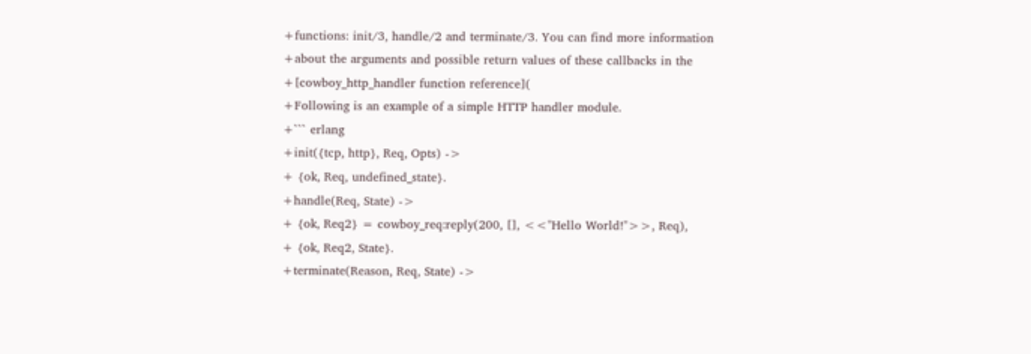+functions: init/3, handle/2 and terminate/3. You can find more information
+about the arguments and possible return values of these callbacks in the
+[cowboy_http_handler function reference](
+Following is an example of a simple HTTP handler module.
+``` erlang
+init({tcp, http}, Req, Opts) ->
+ {ok, Req, undefined_state}.
+handle(Req, State) ->
+ {ok, Req2} = cowboy_req:reply(200, [], <<"Hello World!">>, Req),
+ {ok, Req2, State}.
+terminate(Reason, Req, State) ->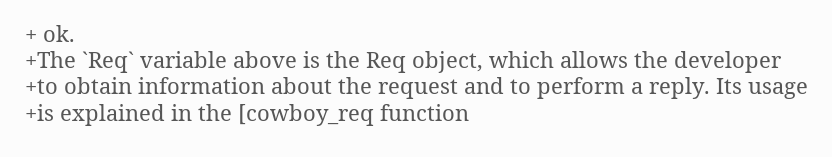+ ok.
+The `Req` variable above is the Req object, which allows the developer
+to obtain information about the request and to perform a reply. Its usage
+is explained in the [cowboy_req function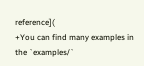reference](
+You can find many examples in the `examples/`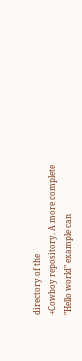directory of the
+Cowboy repository. A more complete "Hello world" example can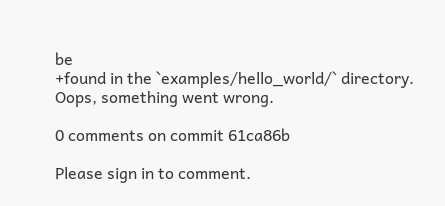be
+found in the `examples/hello_world/` directory.
Oops, something went wrong.

0 comments on commit 61ca86b

Please sign in to comment.